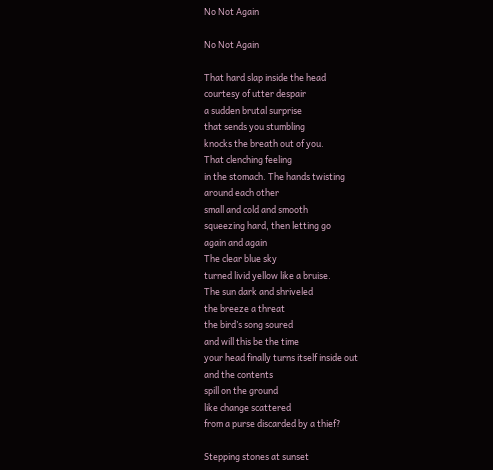No Not Again

No Not Again

That hard slap inside the head
courtesy of utter despair
a sudden brutal surprise
that sends you stumbling
knocks the breath out of you.
That clenching feeling
in the stomach. The hands twisting
around each other
small and cold and smooth
squeezing hard, then letting go
again and again
The clear blue sky
turned livid yellow like a bruise.
The sun dark and shriveled
the breeze a threat
the bird’s song soured
and will this be the time
your head finally turns itself inside out
and the contents
spill on the ground
like change scattered
from a purse discarded by a thief?

Stepping stones at sunset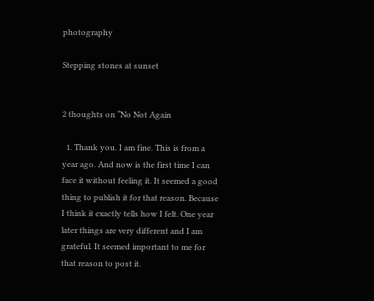photography

Stepping stones at sunset


2 thoughts on “No Not Again

  1. Thank you. I am fine. This is from a year ago. And now is the first time I can face it without feeling it. It seemed a good thing to publish it for that reason. Because I think it exactly tells how I felt. One year later things are very different and I am grateful. It seemed important to me for that reason to post it.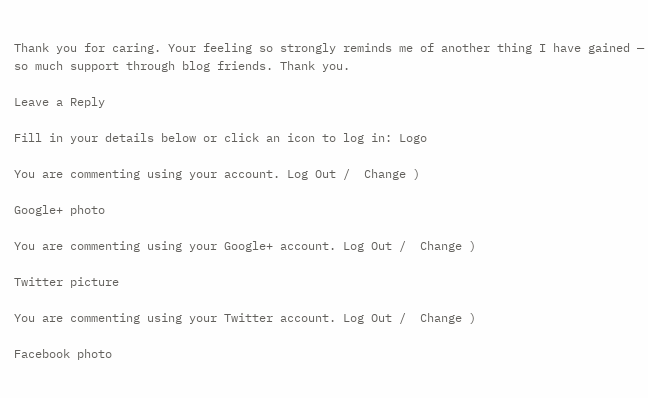Thank you for caring. Your feeling so strongly reminds me of another thing I have gained — so much support through blog friends. Thank you.

Leave a Reply

Fill in your details below or click an icon to log in: Logo

You are commenting using your account. Log Out /  Change )

Google+ photo

You are commenting using your Google+ account. Log Out /  Change )

Twitter picture

You are commenting using your Twitter account. Log Out /  Change )

Facebook photo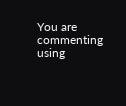You are commenting using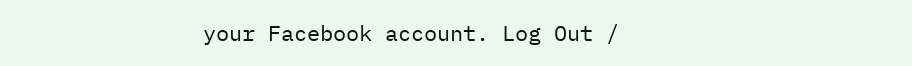your Facebook account. Log Out /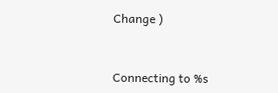Change )


Connecting to %s